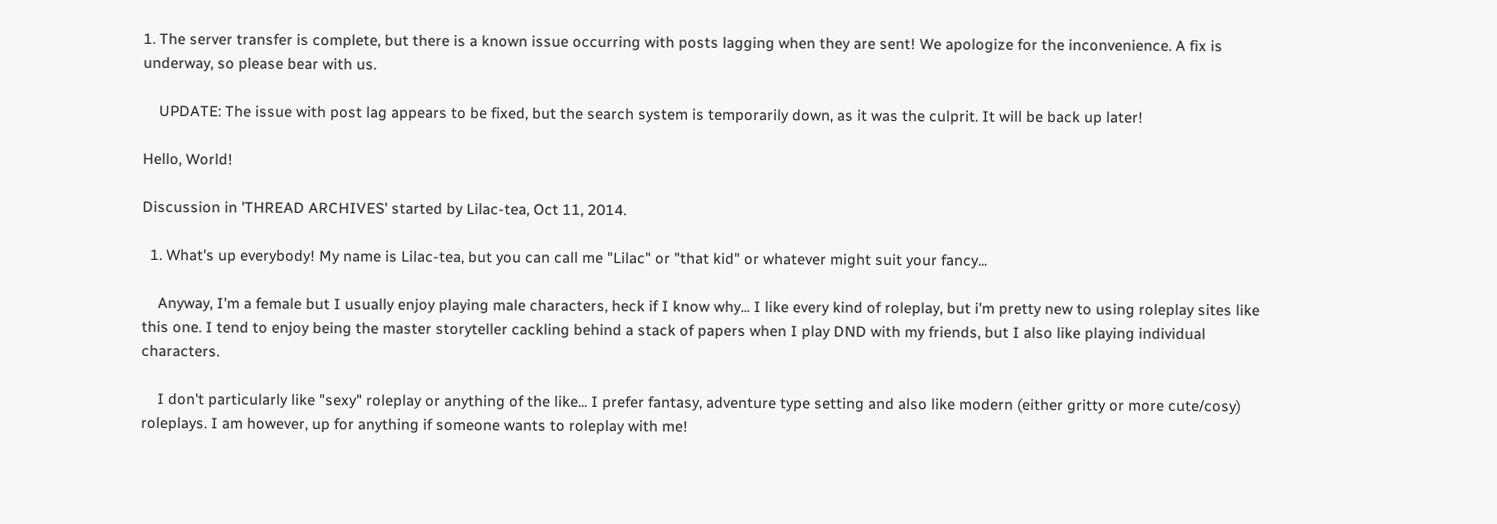1. The server transfer is complete, but there is a known issue occurring with posts lagging when they are sent! We apologize for the inconvenience. A fix is underway, so please bear with us.

    UPDATE: The issue with post lag appears to be fixed, but the search system is temporarily down, as it was the culprit. It will be back up later!

Hello, World!

Discussion in 'THREAD ARCHIVES' started by Lilac-tea, Oct 11, 2014.

  1. What's up everybody! My name is Lilac-tea, but you can call me "Lilac" or "that kid" or whatever might suit your fancy...

    Anyway, I'm a female but I usually enjoy playing male characters, heck if I know why... I like every kind of roleplay, but i'm pretty new to using roleplay sites like this one. I tend to enjoy being the master storyteller cackling behind a stack of papers when I play DND with my friends, but I also like playing individual characters.

    I don't particularly like "sexy" roleplay or anything of the like... I prefer fantasy, adventure type setting and also like modern (either gritty or more cute/cosy) roleplays. I am however, up for anything if someone wants to roleplay with me!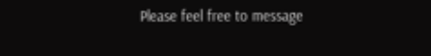Please feel free to message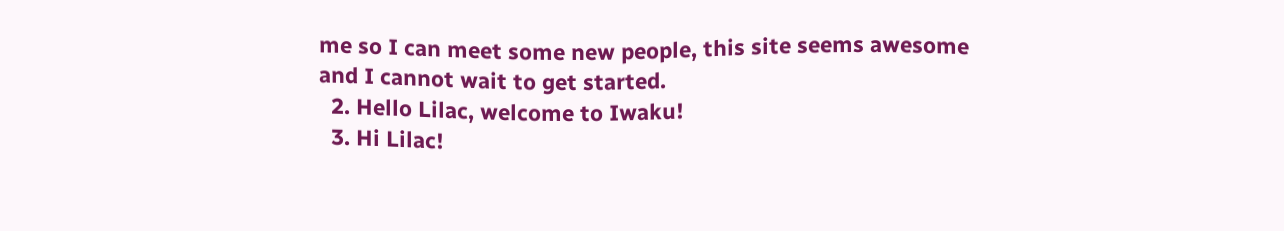me so I can meet some new people, this site seems awesome and I cannot wait to get started.
  2. Hello Lilac, welcome to Iwaku!
  3. Hi Lilac!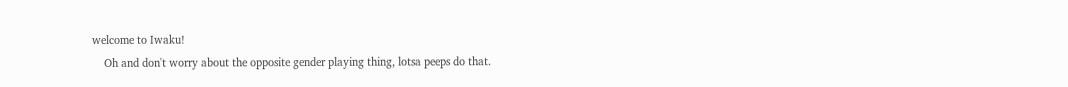welcome to Iwaku!
    Oh and don't worry about the opposite gender playing thing, lotsa peeps do that.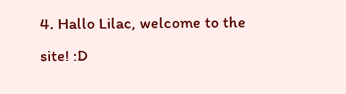4. Hallo Lilac, welcome to the site! :D